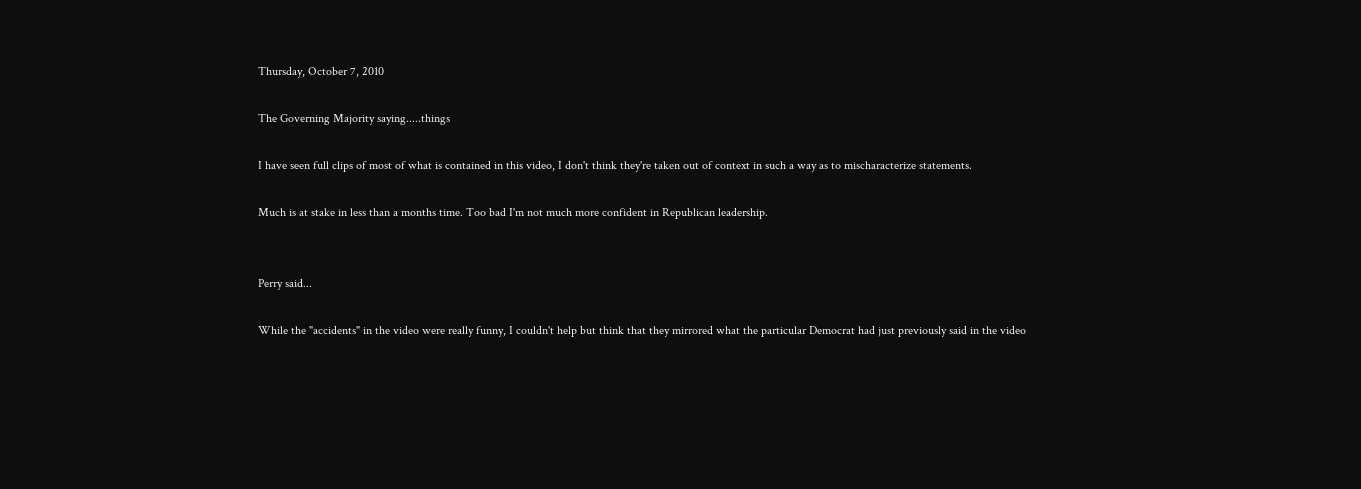Thursday, October 7, 2010

The Governing Majority saying.....things

I have seen full clips of most of what is contained in this video, I don't think they're taken out of context in such a way as to mischaracterize statements.

Much is at stake in less than a months time. Too bad I'm not much more confident in Republican leadership.


Perry said...

While the "accidents" in the video were really funny, I couldn't help but think that they mirrored what the particular Democrat had just previously said in the video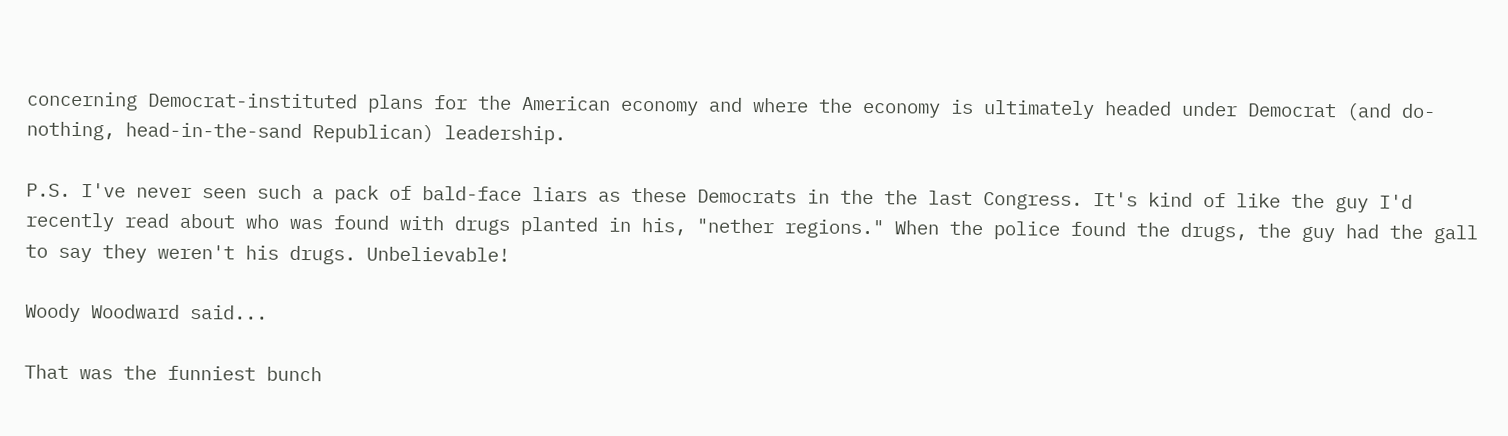concerning Democrat-instituted plans for the American economy and where the economy is ultimately headed under Democrat (and do-nothing, head-in-the-sand Republican) leadership.

P.S. I've never seen such a pack of bald-face liars as these Democrats in the the last Congress. It's kind of like the guy I'd recently read about who was found with drugs planted in his, "nether regions." When the police found the drugs, the guy had the gall to say they weren't his drugs. Unbelievable!

Woody Woodward said...

That was the funniest bunch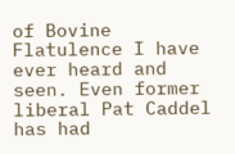of Bovine Flatulence I have ever heard and seen. Even former liberal Pat Caddel has had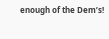enough of the Dem’s!